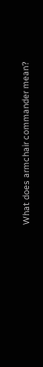What does armchair commander mean?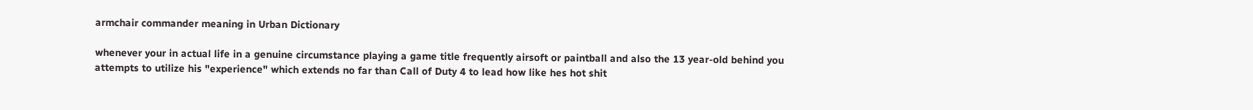armchair commander meaning in Urban Dictionary

whenever your in actual life in a genuine circumstance playing a game title frequently airsoft or paintball and also the 13 year-old behind you attempts to utilize his "experience" which extends no far than Call of Duty 4 to lead how like hes hot shit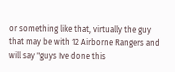or something like that, virtually the guy that may be with 12 Airborne Rangers and will say "guys Ive done this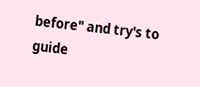before" and try's to guide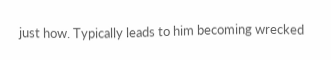just how. Typically leads to him becoming wrecked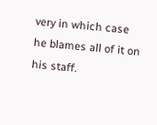very in which case he blames all of it on his staff.